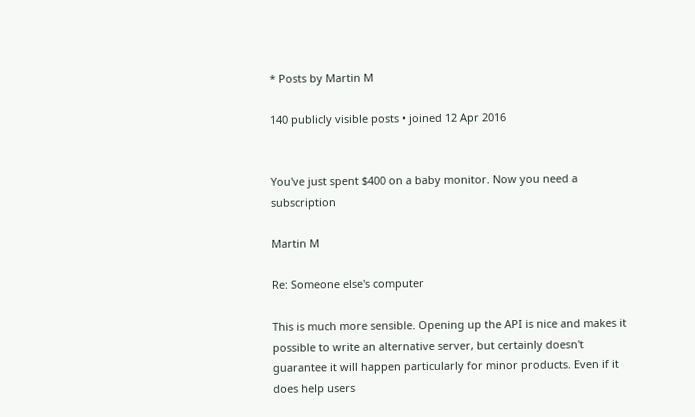* Posts by Martin M

140 publicly visible posts • joined 12 Apr 2016


You've just spent $400 on a baby monitor. Now you need a subscription

Martin M

Re: Someone else's computer

This is much more sensible. Opening up the API is nice and makes it possible to write an alternative server, but certainly doesn't guarantee it will happen particularly for minor products. Even if it does help users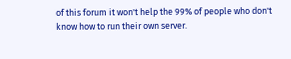of this forum it won't help the 99% of people who don't know how to run their own server.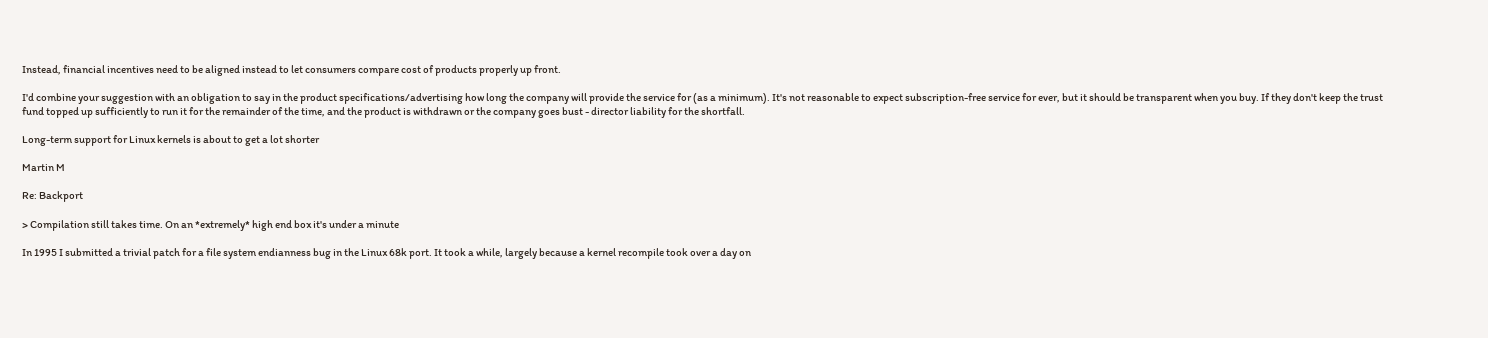Instead, financial incentives need to be aligned instead to let consumers compare cost of products properly up front.

I'd combine your suggestion with an obligation to say in the product specifications/advertising how long the company will provide the service for (as a minimum). It's not reasonable to expect subscription-free service for ever, but it should be transparent when you buy. If they don't keep the trust fund topped up sufficiently to run it for the remainder of the time, and the product is withdrawn or the company goes bust - director liability for the shortfall.

Long-term support for Linux kernels is about to get a lot shorter

Martin M

Re: Backport

> Compilation still takes time. On an *extremely* high end box it's under a minute

In 1995 I submitted a trivial patch for a file system endianness bug in the Linux 68k port. It took a while, largely because a kernel recompile took over a day on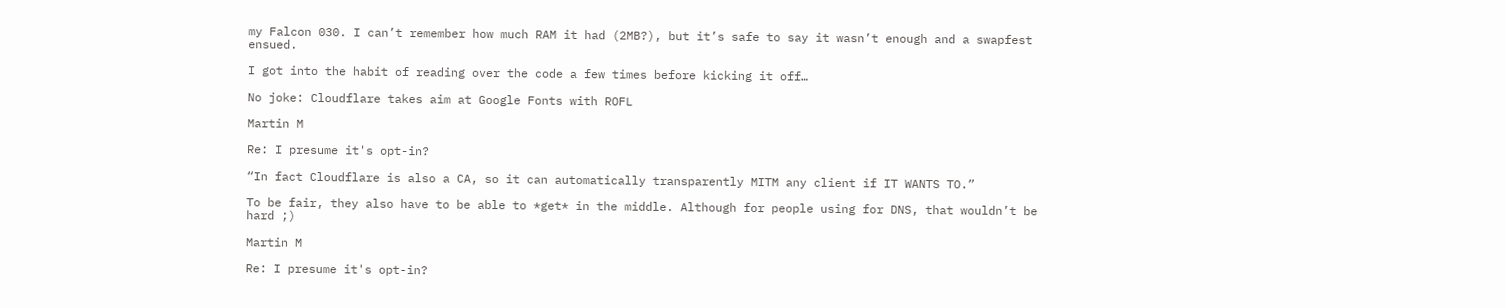my Falcon 030. I can’t remember how much RAM it had (2MB?), but it’s safe to say it wasn’t enough and a swapfest ensued.

I got into the habit of reading over the code a few times before kicking it off…

No joke: Cloudflare takes aim at Google Fonts with ROFL

Martin M

Re: I presume it's opt-in?

“In fact Cloudflare is also a CA, so it can automatically transparently MITM any client if IT WANTS TO.”

To be fair, they also have to be able to *get* in the middle. Although for people using for DNS, that wouldn’t be hard ;)

Martin M

Re: I presume it's opt-in?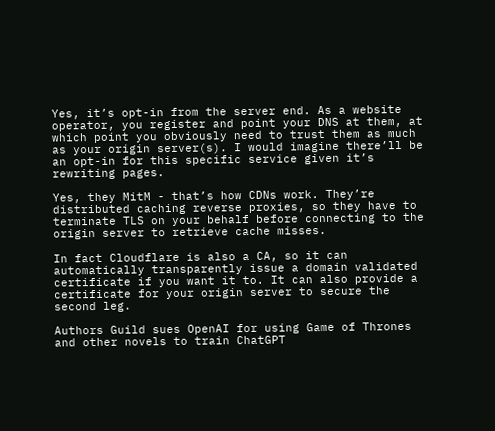Yes, it’s opt-in from the server end. As a website operator, you register and point your DNS at them, at which point you obviously need to trust them as much as your origin server(s). I would imagine there’ll be an opt-in for this specific service given it’s rewriting pages.

Yes, they MitM - that’s how CDNs work. They’re distributed caching reverse proxies, so they have to terminate TLS on your behalf before connecting to the origin server to retrieve cache misses.

In fact Cloudflare is also a CA, so it can automatically transparently issue a domain validated certificate if you want it to. It can also provide a certificate for your origin server to secure the second leg.

Authors Guild sues OpenAI for using Game of Thrones and other novels to train ChatGPT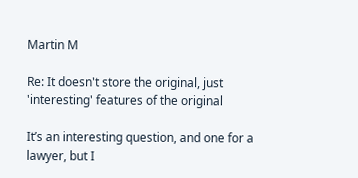Martin M

Re: It doesn't store the original, just 'interesting' features of the original

It’s an interesting question, and one for a lawyer, but I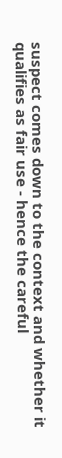suspect comes down to the context and whether it qualifies as fair use - hence the careful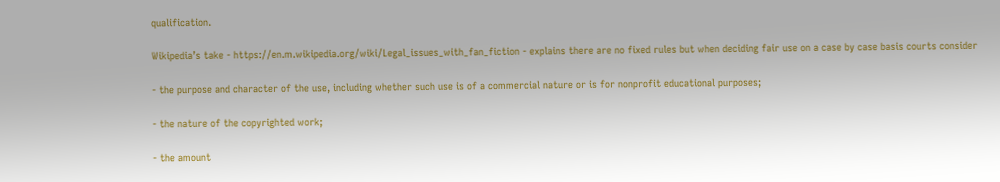qualification.

Wikipedia’s take - https://en.m.wikipedia.org/wiki/Legal_issues_with_fan_fiction - explains there are no fixed rules but when deciding fair use on a case by case basis courts consider

- the purpose and character of the use, including whether such use is of a commercial nature or is for nonprofit educational purposes;

- the nature of the copyrighted work;

- the amount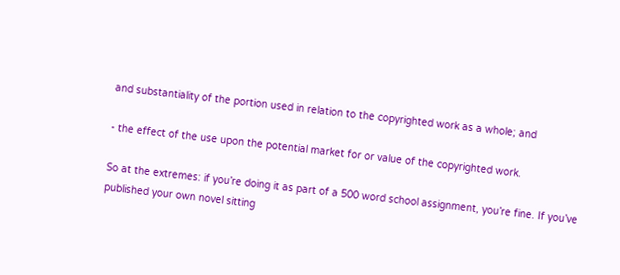and substantiality of the portion used in relation to the copyrighted work as a whole; and

- the effect of the use upon the potential market for or value of the copyrighted work.

So at the extremes: if you’re doing it as part of a 500 word school assignment, you’re fine. If you’ve published your own novel sitting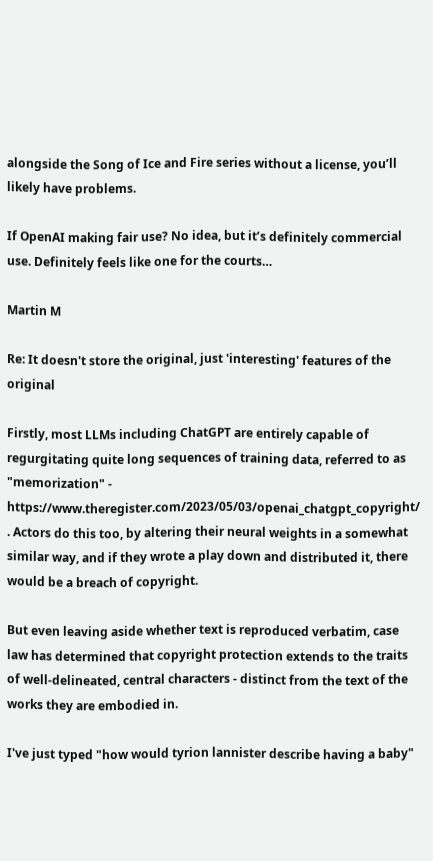alongside the Song of Ice and Fire series without a license, you’ll likely have problems.

If OpenAI making fair use? No idea, but it’s definitely commercial use. Definitely feels like one for the courts…

Martin M

Re: It doesn't store the original, just 'interesting' features of the original

Firstly, most LLMs including ChatGPT are entirely capable of regurgitating quite long sequences of training data, referred to as "memorization" - https://www.theregister.com/2023/05/03/openai_chatgpt_copyright/ . Actors do this too, by altering their neural weights in a somewhat similar way, and if they wrote a play down and distributed it, there would be a breach of copyright.

But even leaving aside whether text is reproduced verbatim, case law has determined that copyright protection extends to the traits of well-delineated, central characters - distinct from the text of the works they are embodied in.

I've just typed "how would tyrion lannister describe having a baby"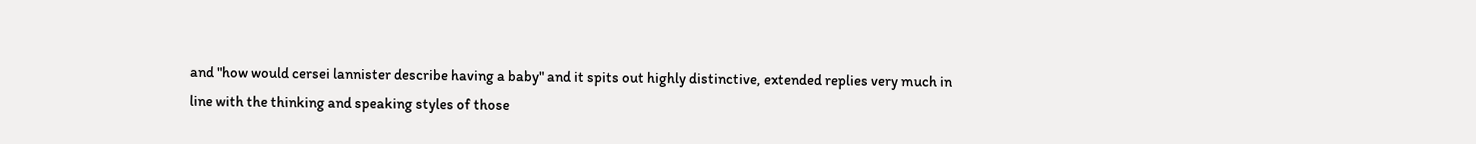and "how would cersei lannister describe having a baby" and it spits out highly distinctive, extended replies very much in line with the thinking and speaking styles of those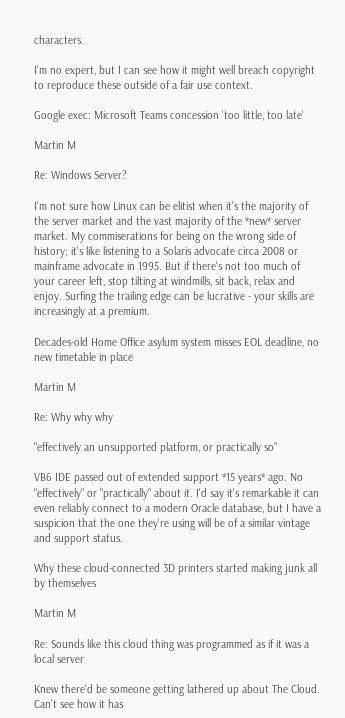characters.

I'm no expert, but I can see how it might well breach copyright to reproduce these outside of a fair use context.

Google exec: Microsoft Teams concession 'too little, too late'

Martin M

Re: Windows Server?

I'm not sure how Linux can be elitist when it's the majority of the server market and the vast majority of the *new* server market. My commiserations for being on the wrong side of history; it's like listening to a Solaris advocate circa 2008 or mainframe advocate in 1995. But if there's not too much of your career left, stop tilting at windmills, sit back, relax and enjoy. Surfing the trailing edge can be lucrative - your skills are increasingly at a premium.

Decades-old Home Office asylum system misses EOL deadline, no new timetable in place

Martin M

Re: Why why why

"effectively an unsupported platform, or practically so"

VB6 IDE passed out of extended support *15 years* ago. No "effectively" or "practically" about it. I'd say it's remarkable it can even reliably connect to a modern Oracle database, but I have a suspicion that the one they're using will be of a similar vintage and support status.

Why these cloud-connected 3D printers started making junk all by themselves

Martin M

Re: Sounds like this cloud thing was programmed as if it was a local server

Knew there'd be someone getting lathered up about The Cloud. Can't see how it has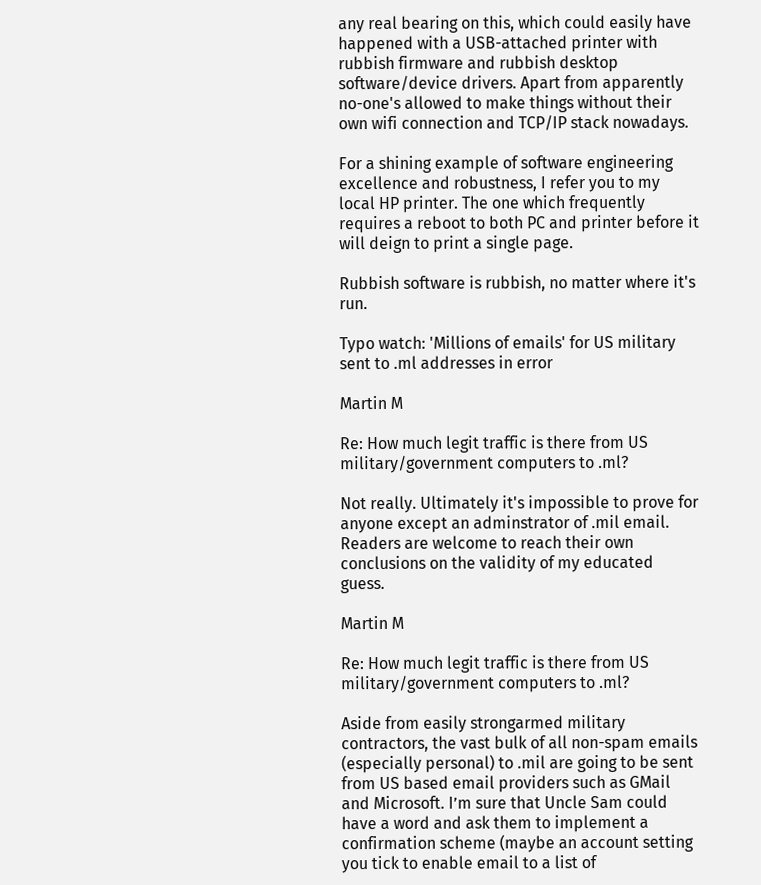any real bearing on this, which could easily have happened with a USB-attached printer with rubbish firmware and rubbish desktop software/device drivers. Apart from apparently no-one's allowed to make things without their own wifi connection and TCP/IP stack nowadays.

For a shining example of software engineering excellence and robustness, I refer you to my local HP printer. The one which frequently requires a reboot to both PC and printer before it will deign to print a single page.

Rubbish software is rubbish, no matter where it's run.

Typo watch: 'Millions of emails' for US military sent to .ml addresses in error

Martin M

Re: How much legit traffic is there from US military/government computers to .ml?

Not really. Ultimately it's impossible to prove for anyone except an adminstrator of .mil email. Readers are welcome to reach their own conclusions on the validity of my educated guess.

Martin M

Re: How much legit traffic is there from US military/government computers to .ml?

Aside from easily strongarmed military contractors, the vast bulk of all non-spam emails (especially personal) to .mil are going to be sent from US based email providers such as GMail and Microsoft. I’m sure that Uncle Sam could have a word and ask them to implement a confirmation scheme (maybe an account setting you tick to enable email to a list of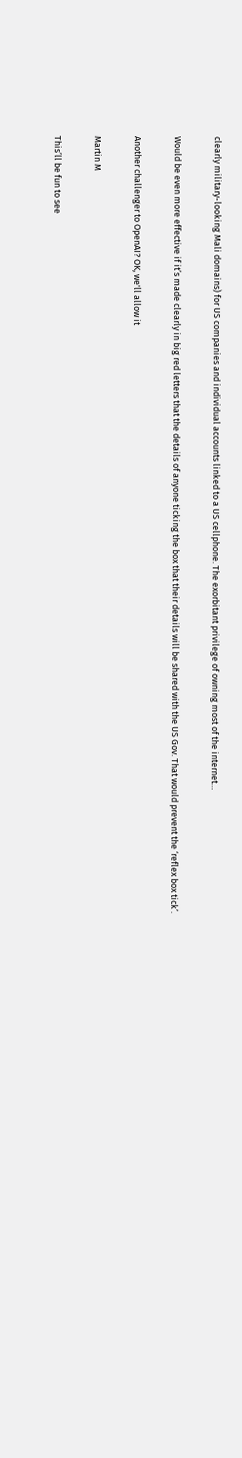clearly military-looking Mali domains) for US companies and individual accounts linked to a US cellphone. The exorbitant privilege of owning most of the internet…

Would be even more effective if it’s made clearly in big red letters that the details of anyone ticking the box that their details will be shared with the US Gov. That would prevent the ‘reflex box tick’.

Another challenger to OpenAI? OK, we'll allow it

Martin M

This’ll be fun to see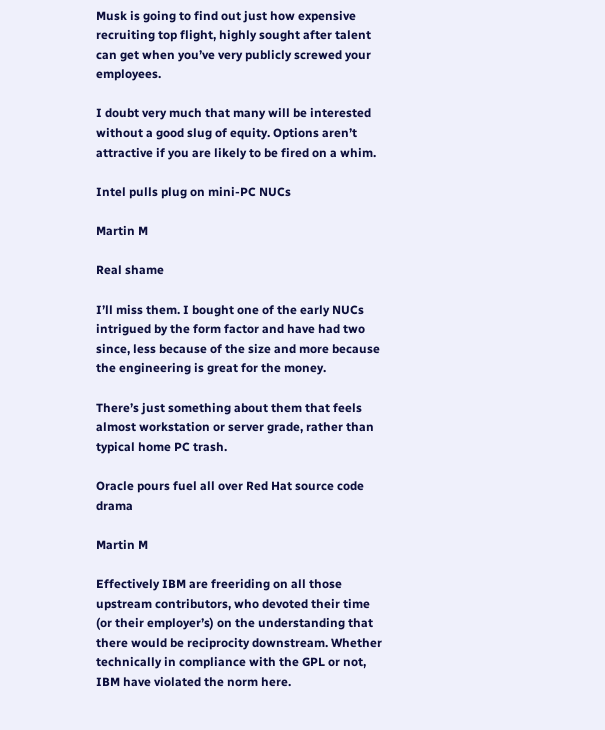Musk is going to find out just how expensive recruiting top flight, highly sought after talent can get when you’ve very publicly screwed your employees.

I doubt very much that many will be interested without a good slug of equity. Options aren’t attractive if you are likely to be fired on a whim.

Intel pulls plug on mini-PC NUCs

Martin M

Real shame

I’ll miss them. I bought one of the early NUCs intrigued by the form factor and have had two since, less because of the size and more because the engineering is great for the money.

There’s just something about them that feels almost workstation or server grade, rather than typical home PC trash.

Oracle pours fuel all over Red Hat source code drama

Martin M

Effectively IBM are freeriding on all those upstream contributors, who devoted their time (or their employer’s) on the understanding that there would be reciprocity downstream. Whether technically in compliance with the GPL or not, IBM have violated the norm here.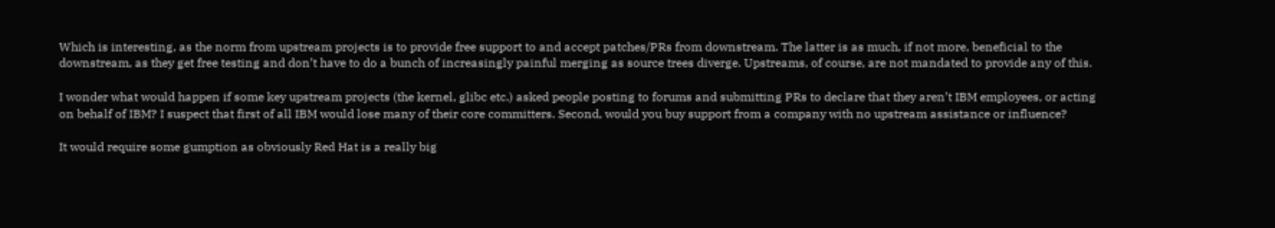Which is interesting, as the norm from upstream projects is to provide free support to and accept patches/PRs from downstream. The latter is as much, if not more, beneficial to the downstream, as they get free testing and don’t have to do a bunch of increasingly painful merging as source trees diverge. Upstreams, of course, are not mandated to provide any of this.

I wonder what would happen if some key upstream projects (the kernel, glibc etc.) asked people posting to forums and submitting PRs to declare that they aren’t IBM employees, or acting on behalf of IBM? I suspect that first of all IBM would lose many of their core committers. Second, would you buy support from a company with no upstream assistance or influence?

It would require some gumption as obviously Red Hat is a really big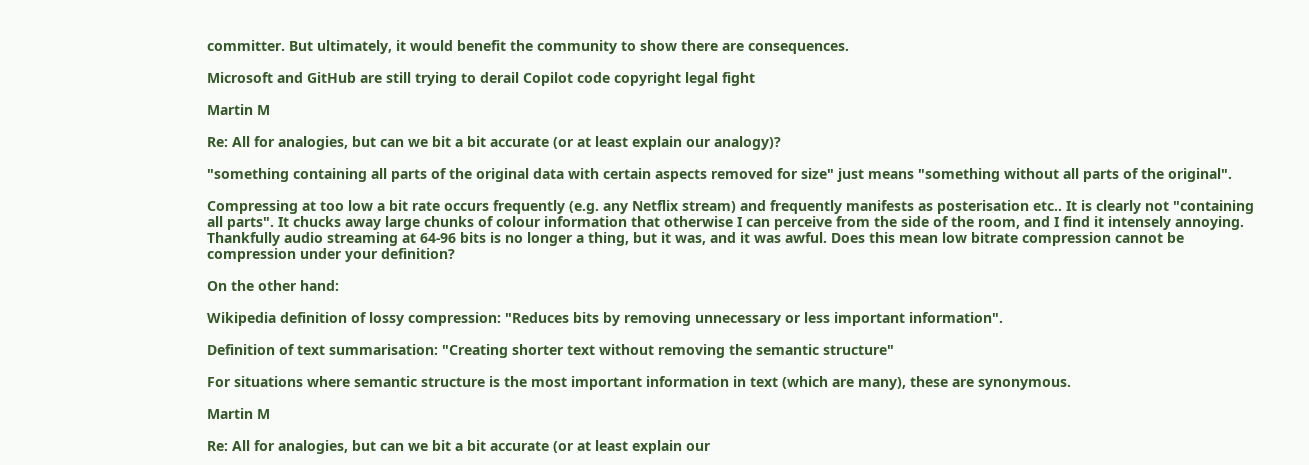committer. But ultimately, it would benefit the community to show there are consequences.

Microsoft and GitHub are still trying to derail Copilot code copyright legal fight

Martin M

Re: All for analogies, but can we bit a bit accurate (or at least explain our analogy)?

"something containing all parts of the original data with certain aspects removed for size" just means "something without all parts of the original".

Compressing at too low a bit rate occurs frequently (e.g. any Netflix stream) and frequently manifests as posterisation etc.. It is clearly not "containing all parts". It chucks away large chunks of colour information that otherwise I can perceive from the side of the room, and I find it intensely annoying. Thankfully audio streaming at 64-96 bits is no longer a thing, but it was, and it was awful. Does this mean low bitrate compression cannot be compression under your definition?

On the other hand:

Wikipedia definition of lossy compression: "Reduces bits by removing unnecessary or less important information".

Definition of text summarisation: "Creating shorter text without removing the semantic structure"

For situations where semantic structure is the most important information in text (which are many), these are synonymous.

Martin M

Re: All for analogies, but can we bit a bit accurate (or at least explain our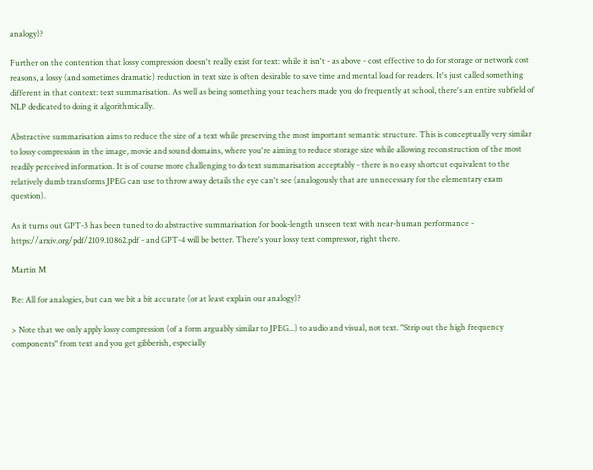analogy)?

Further on the contention that lossy compression doesn't really exist for text: while it isn't - as above - cost effective to do for storage or network cost reasons, a lossy (and sometimes dramatic) reduction in text size is often desirable to save time and mental load for readers. It's just called something different in that context: text summarisation. As well as being something your teachers made you do frequently at school, there's an entire subfield of NLP dedicated to doing it algorithmically.

Abstractive summarisation aims to reduce the size of a text while preserving the most important semantic structure. This is conceptually very similar to lossy compression in the image, movie and sound domains, where you're aiming to reduce storage size while allowing reconstruction of the most readily perceived information. It is of course more challenging to do text summarisation acceptably - there is no easy shortcut equivalent to the relatively dumb transforms JPEG can use to throw away details the eye can't see (analogously that are unnecessary for the elementary exam question).

As it turns out GPT-3 has been tuned to do abstractive summarisation for book-length unseen text with near-human performance - https://arxiv.org/pdf/2109.10862.pdf - and GPT-4 will be better. There's your lossy text compressor, right there.

Martin M

Re: All for analogies, but can we bit a bit accurate (or at least explain our analogy)?

> Note that we only apply lossy compression (of a form arguably similar to JPEG...) to audio and visual, not text. "Strip out the high frequency components" from text and you get gibberish, especially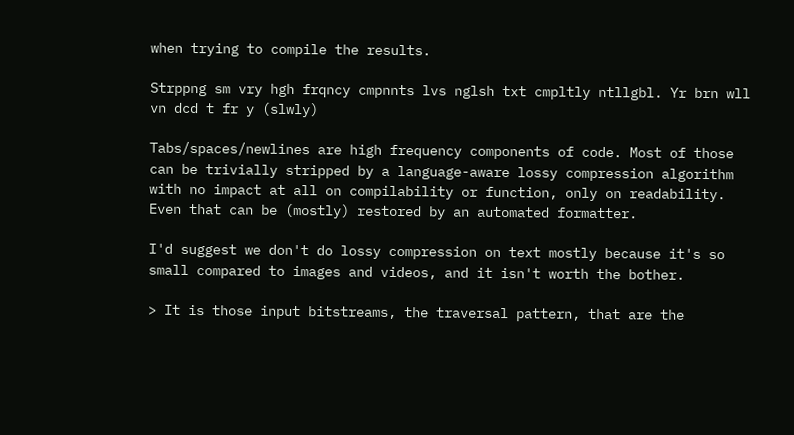when trying to compile the results.

Strppng sm vry hgh frqncy cmpnnts lvs nglsh txt cmpltly ntllgbl. Yr brn wll vn dcd t fr y (slwly)

Tabs/spaces/newlines are high frequency components of code. Most of those can be trivially stripped by a language-aware lossy compression algorithm with no impact at all on compilability or function, only on readability. Even that can be (mostly) restored by an automated formatter.

I'd suggest we don't do lossy compression on text mostly because it's so small compared to images and videos, and it isn't worth the bother.

> It is those input bitstreams, the traversal pattern, that are the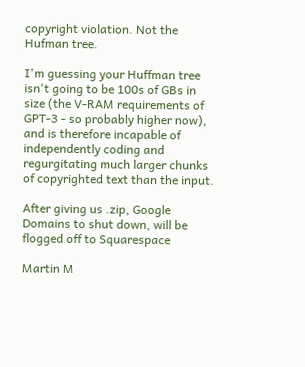copyright violation. Not the Hufman tree.

I'm guessing your Huffman tree isn't going to be 100s of GBs in size (the V-RAM requirements of GPT-3 - so probably higher now), and is therefore incapable of independently coding and regurgitating much larger chunks of copyrighted text than the input.

After giving us .zip, Google Domains to shut down, will be flogged off to Squarespace

Martin M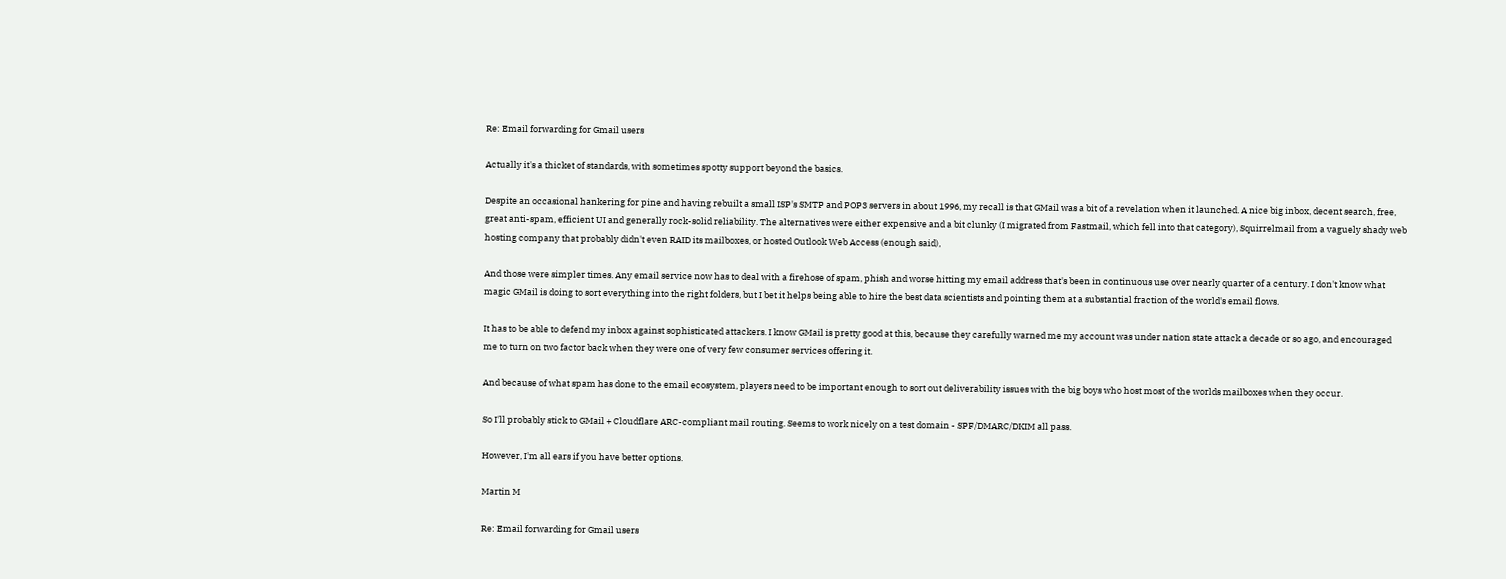Re: Email forwarding for Gmail users

Actually it's a thicket of standards, with sometimes spotty support beyond the basics.

Despite an occasional hankering for pine and having rebuilt a small ISP's SMTP and POP3 servers in about 1996, my recall is that GMail was a bit of a revelation when it launched. A nice big inbox, decent search, free, great anti-spam, efficient UI and generally rock-solid reliability. The alternatives were either expensive and a bit clunky (I migrated from Fastmail, which fell into that category), Squirrelmail from a vaguely shady web hosting company that probably didn't even RAID its mailboxes, or hosted Outlook Web Access (enough said),

And those were simpler times. Any email service now has to deal with a firehose of spam, phish and worse hitting my email address that's been in continuous use over nearly quarter of a century. I don't know what magic GMail is doing to sort everything into the right folders, but I bet it helps being able to hire the best data scientists and pointing them at a substantial fraction of the world's email flows.

It has to be able to defend my inbox against sophisticated attackers. I know GMail is pretty good at this, because they carefully warned me my account was under nation state attack a decade or so ago, and encouraged me to turn on two factor back when they were one of very few consumer services offering it.

And because of what spam has done to the email ecosystem, players need to be important enough to sort out deliverability issues with the big boys who host most of the worlds mailboxes when they occur.

So I'll probably stick to GMail + Cloudflare ARC-compliant mail routing. Seems to work nicely on a test domain - SPF/DMARC/DKIM all pass.

However, I'm all ears if you have better options.

Martin M

Re: Email forwarding for Gmail users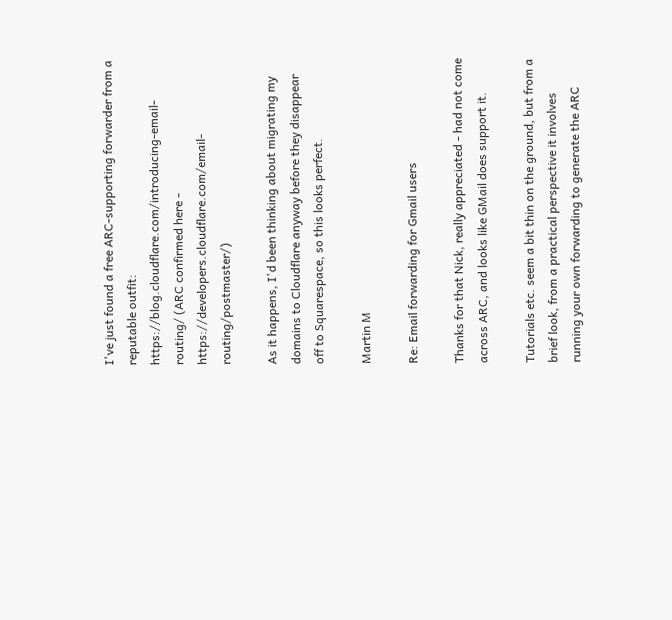I've just found a free ARC-supporting forwarder from a reputable outfit: https://blog.cloudflare.com/introducing-email-routing/ (ARC confirmed here - https://developers.cloudflare.com/email-routing/postmaster/)

As it happens, I'd been thinking about migrating my domains to Cloudflare anyway before they disappear off to Squarespace, so this looks perfect.

Martin M

Re: Email forwarding for Gmail users

Thanks for that Nick, really appreciated - had not come across ARC, and looks like GMail does support it.

Tutorials etc. seem a bit thin on the ground, but from a brief look, from a practical perspective it involves running your own forwarding to generate the ARC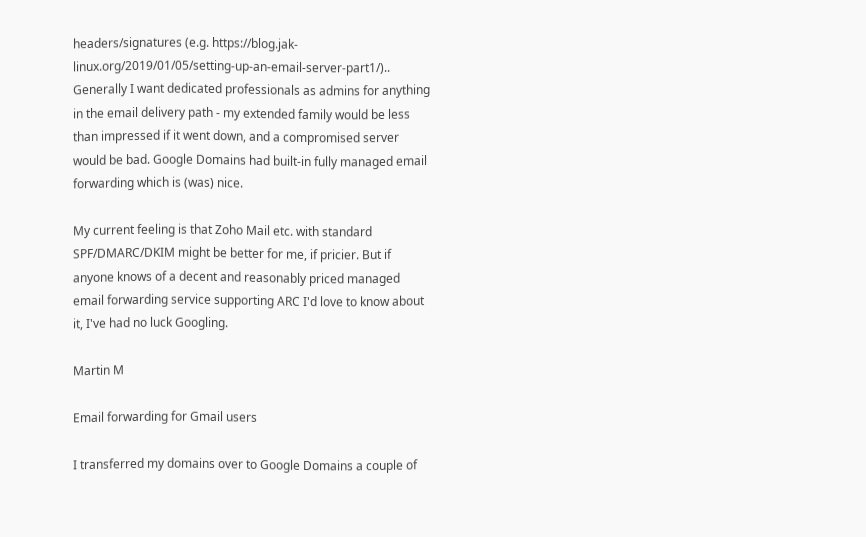headers/signatures (e.g. https://blog.jak-linux.org/2019/01/05/setting-up-an-email-server-part1/).. Generally I want dedicated professionals as admins for anything in the email delivery path - my extended family would be less than impressed if it went down, and a compromised server would be bad. Google Domains had built-in fully managed email forwarding which is (was) nice.

My current feeling is that Zoho Mail etc. with standard SPF/DMARC/DKIM might be better for me, if pricier. But if anyone knows of a decent and reasonably priced managed email forwarding service supporting ARC I'd love to know about it, I've had no luck Googling.

Martin M

Email forwarding for Gmail users

I transferred my domains over to Google Domains a couple of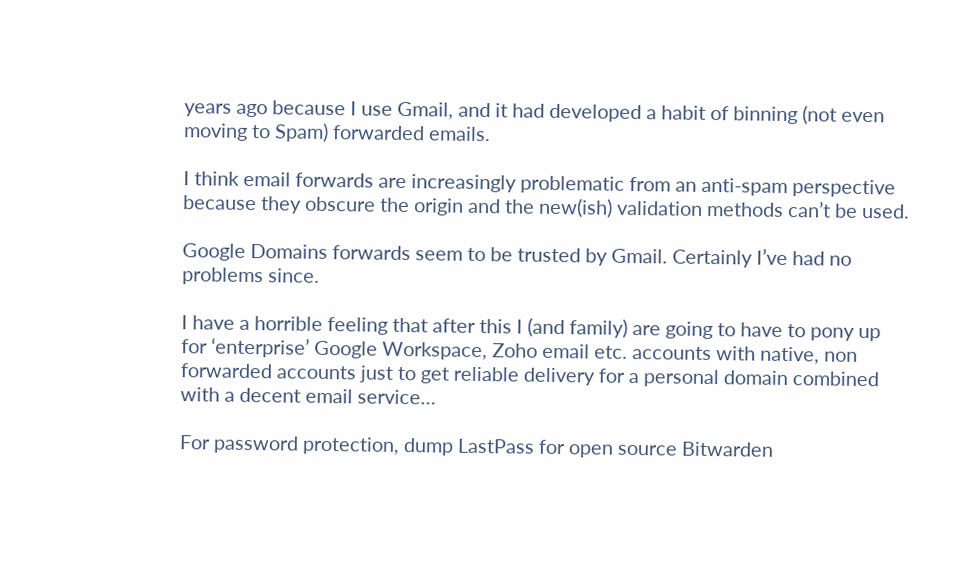years ago because I use Gmail, and it had developed a habit of binning (not even moving to Spam) forwarded emails.

I think email forwards are increasingly problematic from an anti-spam perspective because they obscure the origin and the new(ish) validation methods can’t be used.

Google Domains forwards seem to be trusted by Gmail. Certainly I’ve had no problems since.

I have a horrible feeling that after this I (and family) are going to have to pony up for ‘enterprise’ Google Workspace, Zoho email etc. accounts with native, non forwarded accounts just to get reliable delivery for a personal domain combined with a decent email service…

For password protection, dump LastPass for open source Bitwarden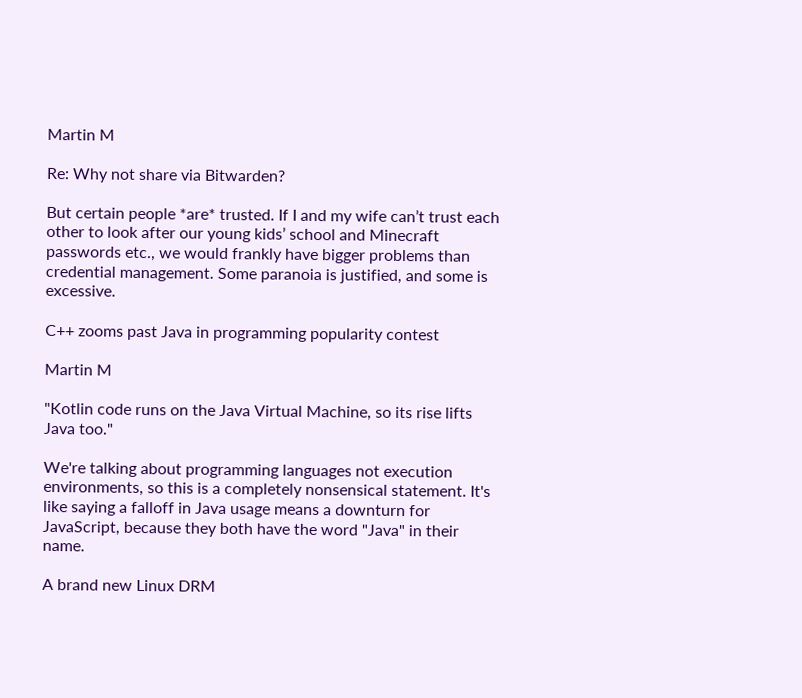Martin M

Re: Why not share via Bitwarden?

But certain people *are* trusted. If I and my wife can’t trust each other to look after our young kids’ school and Minecraft passwords etc., we would frankly have bigger problems than credential management. Some paranoia is justified, and some is excessive.

C++ zooms past Java in programming popularity contest

Martin M

"Kotlin code runs on the Java Virtual Machine, so its rise lifts Java too."

We're talking about programming languages not execution environments, so this is a completely nonsensical statement. It's like saying a falloff in Java usage means a downturn for JavaScript, because they both have the word "Java" in their name.

A brand new Linux DRM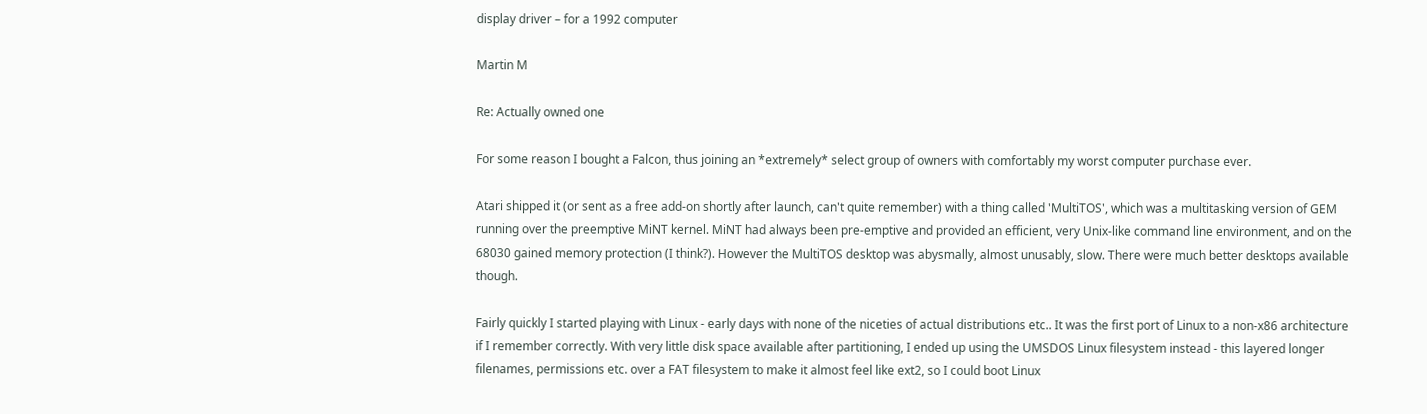display driver – for a 1992 computer

Martin M

Re: Actually owned one

For some reason I bought a Falcon, thus joining an *extremely* select group of owners with comfortably my worst computer purchase ever.

Atari shipped it (or sent as a free add-on shortly after launch, can't quite remember) with a thing called 'MultiTOS', which was a multitasking version of GEM running over the preemptive MiNT kernel. MiNT had always been pre-emptive and provided an efficient, very Unix-like command line environment, and on the 68030 gained memory protection (I think?). However the MultiTOS desktop was abysmally, almost unusably, slow. There were much better desktops available though.

Fairly quickly I started playing with Linux - early days with none of the niceties of actual distributions etc.. It was the first port of Linux to a non-x86 architecture if I remember correctly. With very little disk space available after partitioning, I ended up using the UMSDOS Linux filesystem instead - this layered longer filenames, permissions etc. over a FAT filesystem to make it almost feel like ext2, so I could boot Linux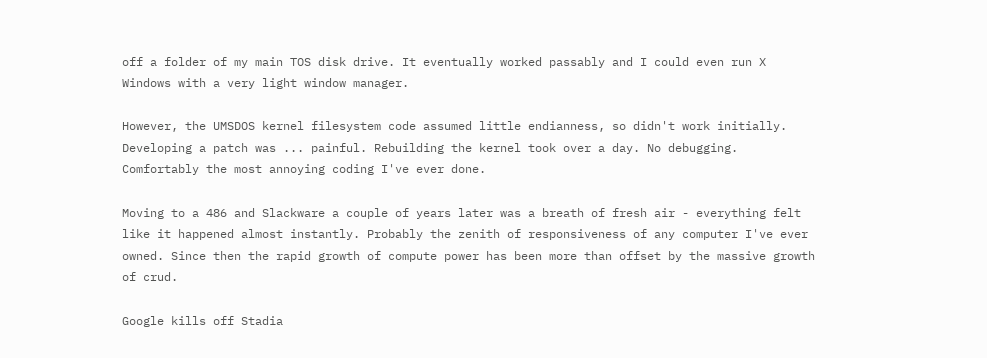off a folder of my main TOS disk drive. It eventually worked passably and I could even run X Windows with a very light window manager.

However, the UMSDOS kernel filesystem code assumed little endianness, so didn't work initially. Developing a patch was ... painful. Rebuilding the kernel took over a day. No debugging. Comfortably the most annoying coding I've ever done.

Moving to a 486 and Slackware a couple of years later was a breath of fresh air - everything felt like it happened almost instantly. Probably the zenith of responsiveness of any computer I've ever owned. Since then the rapid growth of compute power has been more than offset by the massive growth of crud.

Google kills off Stadia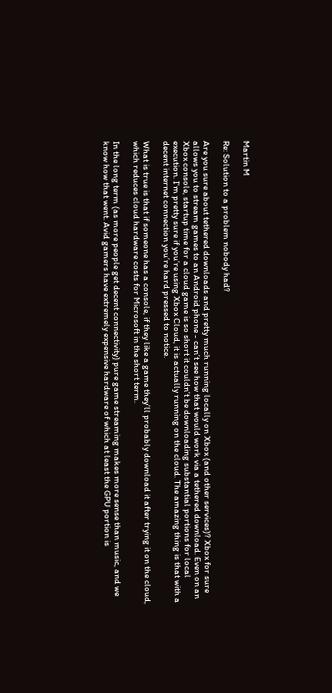Martin M

Re: Solution to a problem nobody had?

Are you sure about tethered downloads and pretty much running locally on Xbox (and other services)? Xbox for sure allows you to stream games to an Android phone - can’t see how that would work via a tethered download. Even on an Xbox console, startup time for a cloud game is so short it couldn’t be downloading substantial portions for local execution. I’m pretty sure if you’re using Xbox Cloud, it is actually running on the cloud. The amazing thing is that with a decent internet connection you’re hard pressed to notice.

What is true is that if someone has a console, if they like a game they’ll probably download it after trying it on the cloud, which reduces cloud hardware costs for Microsoft in the short term.

In the long term (as more people get decent connectivity) pure game streaming makes more sense than music, and we know how that went. Avid gamers have extremely expensive hardware of which at least the GPU portion is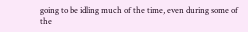going to be idling much of the time, even during some of the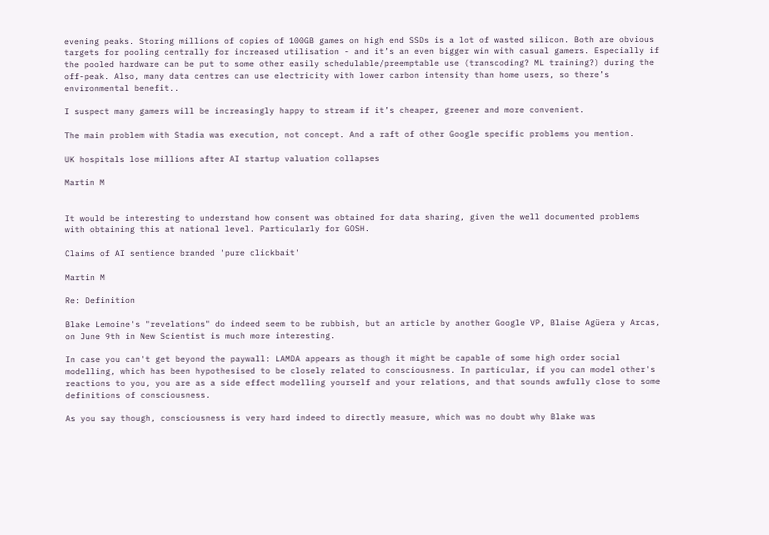evening peaks. Storing millions of copies of 100GB games on high end SSDs is a lot of wasted silicon. Both are obvious targets for pooling centrally for increased utilisation - and it’s an even bigger win with casual gamers. Especially if the pooled hardware can be put to some other easily schedulable/preemptable use (transcoding? ML training?) during the off-peak. Also, many data centres can use electricity with lower carbon intensity than home users, so there’s environmental benefit..

I suspect many gamers will be increasingly happy to stream if it’s cheaper, greener and more convenient.

The main problem with Stadia was execution, not concept. And a raft of other Google specific problems you mention.

UK hospitals lose millions after AI startup valuation collapses

Martin M


It would be interesting to understand how consent was obtained for data sharing, given the well documented problems with obtaining this at national level. Particularly for GOSH.

Claims of AI sentience branded 'pure clickbait'

Martin M

Re: Definition

Blake Lemoine's "revelations" do indeed seem to be rubbish, but an article by another Google VP, Blaise Agüera y Arcas, on June 9th in New Scientist is much more interesting.

In case you can't get beyond the paywall: LAMDA appears as though it might be capable of some high order social modelling, which has been hypothesised to be closely related to consciousness. In particular, if you can model other's reactions to you, you are as a side effect modelling yourself and your relations, and that sounds awfully close to some definitions of consciousness.

As you say though, consciousness is very hard indeed to directly measure, which was no doubt why Blake was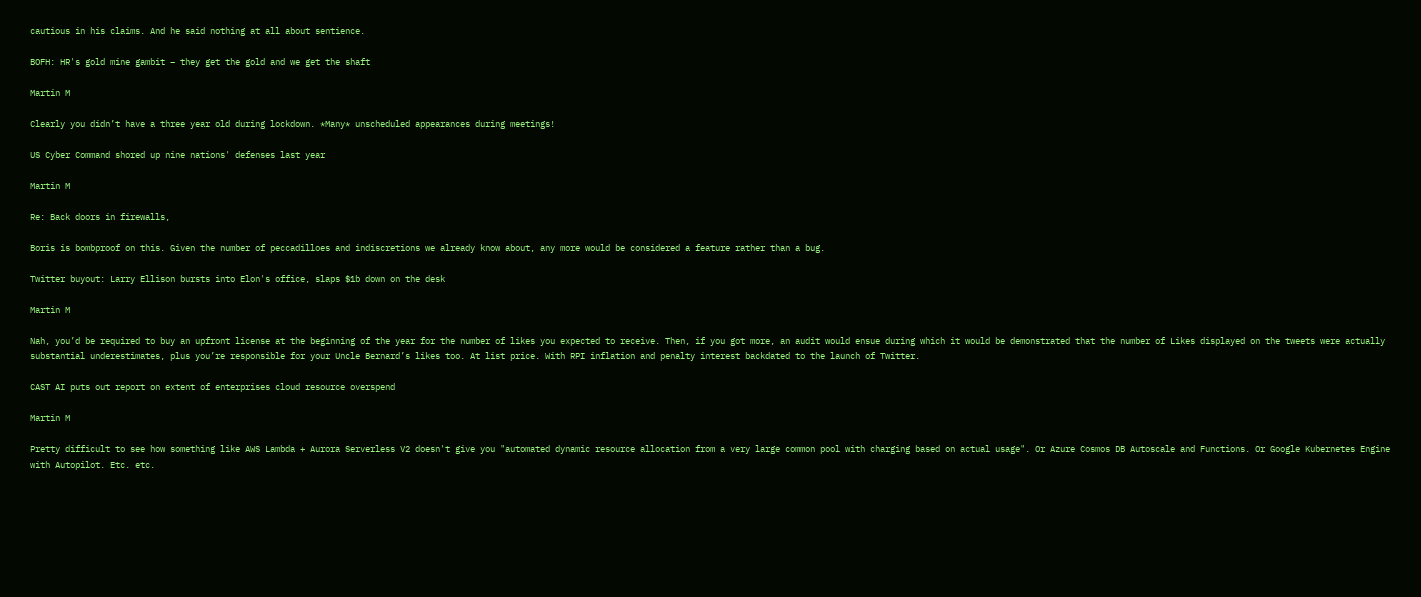cautious in his claims. And he said nothing at all about sentience.

BOFH: HR's gold mine gambit – they get the gold and we get the shaft

Martin M

Clearly you didn’t have a three year old during lockdown. *Many* unscheduled appearances during meetings!

US Cyber Command shored up nine nations' defenses last year

Martin M

Re: Back doors in firewalls,

Boris is bombproof on this. Given the number of peccadilloes and indiscretions we already know about, any more would be considered a feature rather than a bug.

Twitter buyout: Larry Ellison bursts into Elon's office, slaps $1b down on the desk

Martin M

Nah, you’d be required to buy an upfront license at the beginning of the year for the number of likes you expected to receive. Then, if you got more, an audit would ensue during which it would be demonstrated that the number of Likes displayed on the tweets were actually substantial underestimates, plus you’re responsible for your Uncle Bernard’s likes too. At list price. With RPI inflation and penalty interest backdated to the launch of Twitter.

CAST AI puts out report on extent of enterprises cloud resource overspend

Martin M

Pretty difficult to see how something like AWS Lambda + Aurora Serverless V2 doesn't give you "automated dynamic resource allocation from a very large common pool with charging based on actual usage". Or Azure Cosmos DB Autoscale and Functions. Or Google Kubernetes Engine with Autopilot. Etc. etc.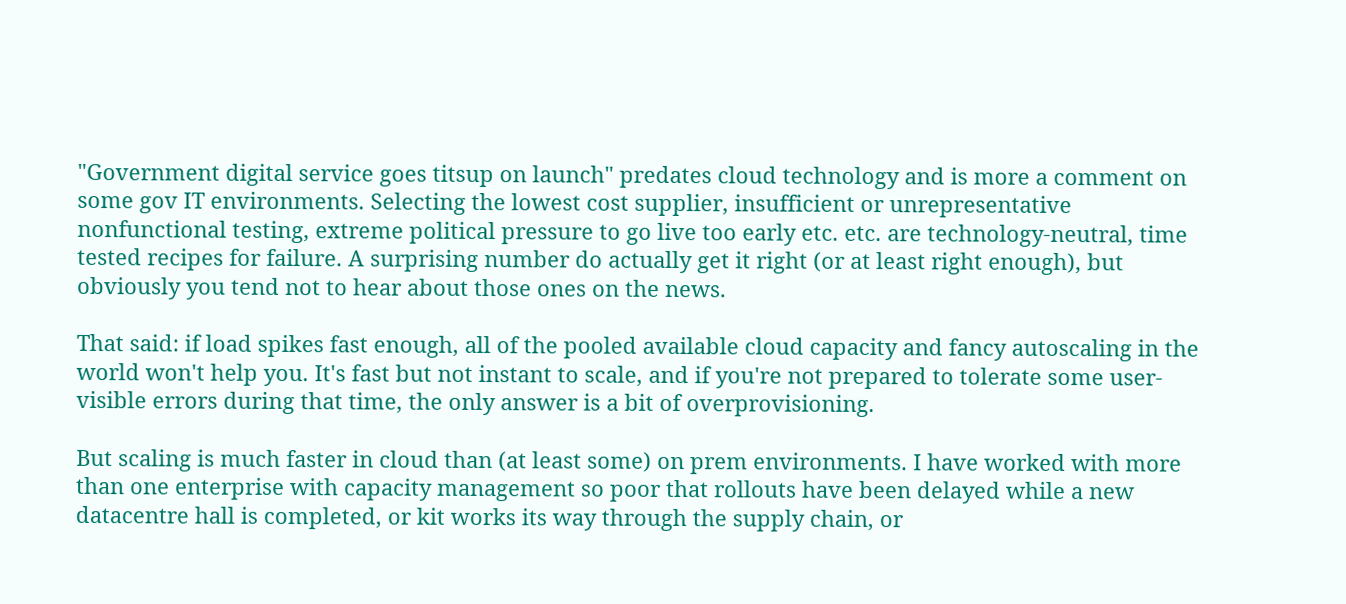"Government digital service goes titsup on launch" predates cloud technology and is more a comment on some gov IT environments. Selecting the lowest cost supplier, insufficient or unrepresentative nonfunctional testing, extreme political pressure to go live too early etc. etc. are technology-neutral, time tested recipes for failure. A surprising number do actually get it right (or at least right enough), but obviously you tend not to hear about those ones on the news.

That said: if load spikes fast enough, all of the pooled available cloud capacity and fancy autoscaling in the world won't help you. It's fast but not instant to scale, and if you're not prepared to tolerate some user-visible errors during that time, the only answer is a bit of overprovisioning.

But scaling is much faster in cloud than (at least some) on prem environments. I have worked with more than one enterprise with capacity management so poor that rollouts have been delayed while a new datacentre hall is completed, or kit works its way through the supply chain, or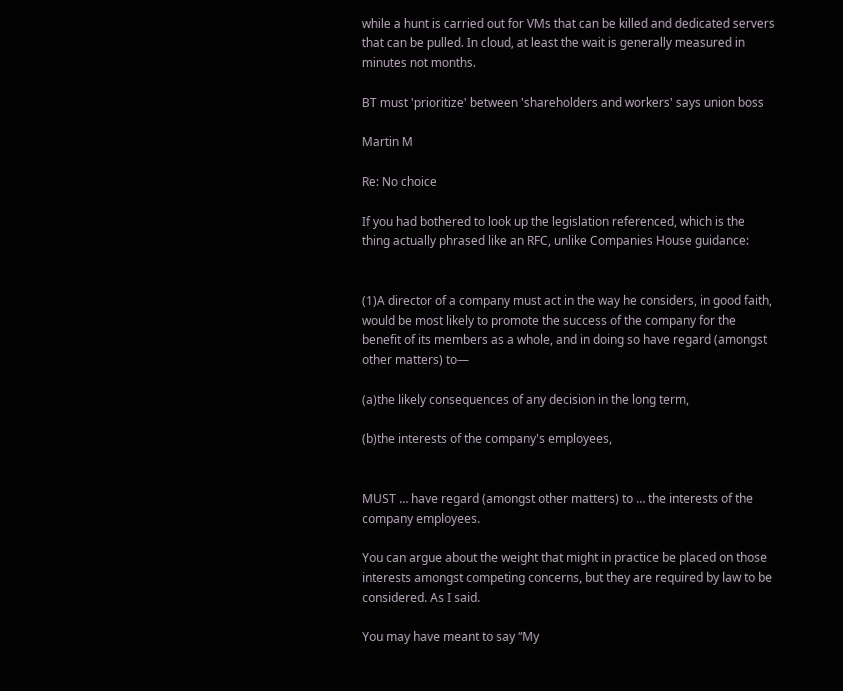while a hunt is carried out for VMs that can be killed and dedicated servers that can be pulled. In cloud, at least the wait is generally measured in minutes not months.

BT must 'prioritize' between 'shareholders and workers' says union boss

Martin M

Re: No choice

If you had bothered to look up the legislation referenced, which is the thing actually phrased like an RFC, unlike Companies House guidance:


(1)A director of a company must act in the way he considers, in good faith, would be most likely to promote the success of the company for the benefit of its members as a whole, and in doing so have regard (amongst other matters) to—

(a)the likely consequences of any decision in the long term,

(b)the interests of the company's employees,


MUST … have regard (amongst other matters) to … the interests of the company employees.

You can argue about the weight that might in practice be placed on those interests amongst competing concerns, but they are required by law to be considered. As I said.

You may have meant to say “My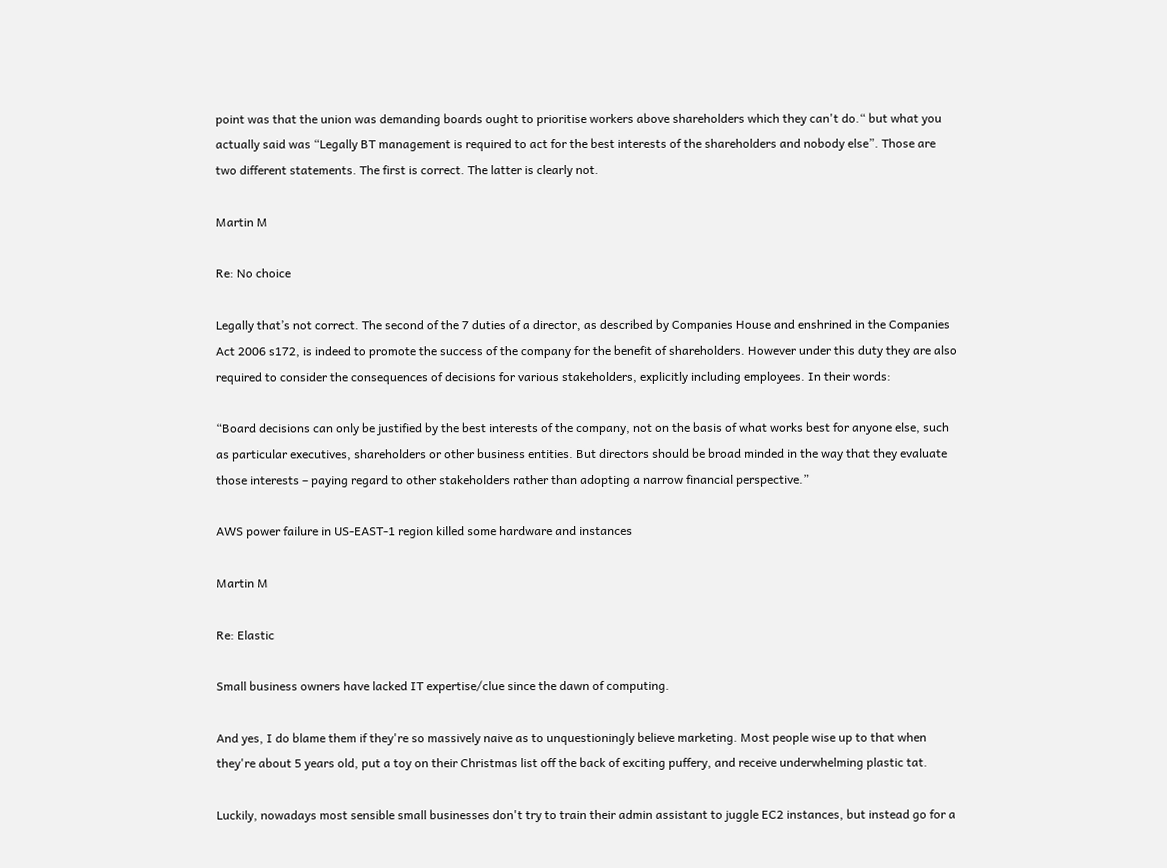point was that the union was demanding boards ought to prioritise workers above shareholders which they can't do.“ but what you actually said was “Legally BT management is required to act for the best interests of the shareholders and nobody else”. Those are two different statements. The first is correct. The latter is clearly not.

Martin M

Re: No choice

Legally that’s not correct. The second of the 7 duties of a director, as described by Companies House and enshrined in the Companies Act 2006 s172, is indeed to promote the success of the company for the benefit of shareholders. However under this duty they are also required to consider the consequences of decisions for various stakeholders, explicitly including employees. In their words:

“Board decisions can only be justified by the best interests of the company, not on the basis of what works best for anyone else, such as particular executives, shareholders or other business entities. But directors should be broad minded in the way that they evaluate those interests – paying regard to other stakeholders rather than adopting a narrow financial perspective.”

AWS power failure in US-EAST-1 region killed some hardware and instances

Martin M

Re: Elastic

Small business owners have lacked IT expertise/clue since the dawn of computing.

And yes, I do blame them if they're so massively naive as to unquestioningly believe marketing. Most people wise up to that when they're about 5 years old, put a toy on their Christmas list off the back of exciting puffery, and receive underwhelming plastic tat.

Luckily, nowadays most sensible small businesses don't try to train their admin assistant to juggle EC2 instances, but instead go for a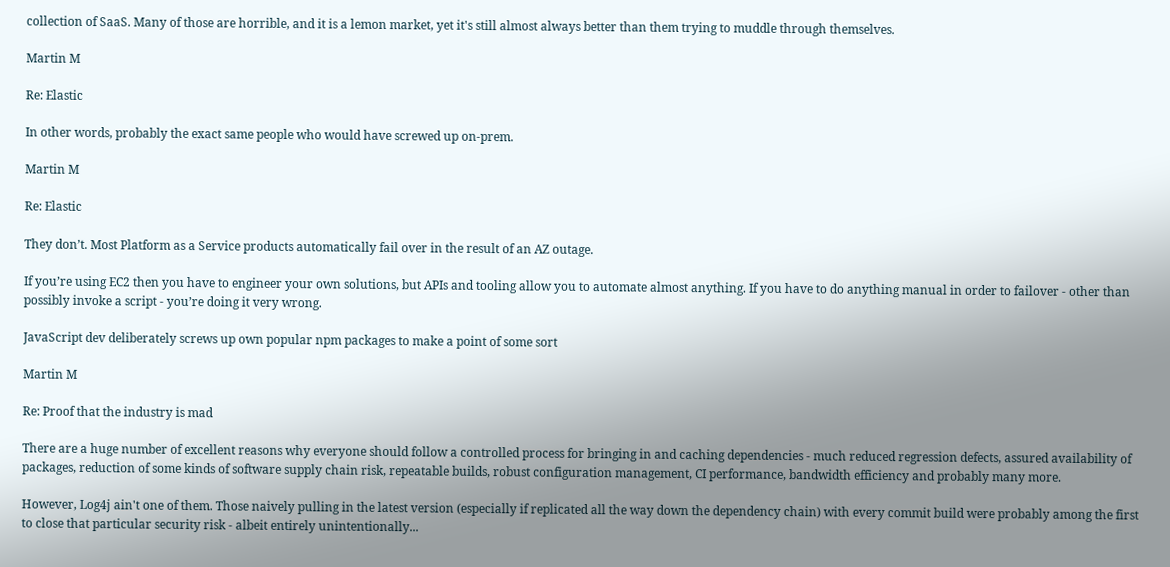collection of SaaS. Many of those are horrible, and it is a lemon market, yet it's still almost always better than them trying to muddle through themselves.

Martin M

Re: Elastic

In other words, probably the exact same people who would have screwed up on-prem.

Martin M

Re: Elastic

They don’t. Most Platform as a Service products automatically fail over in the result of an AZ outage.

If you’re using EC2 then you have to engineer your own solutions, but APIs and tooling allow you to automate almost anything. If you have to do anything manual in order to failover - other than possibly invoke a script - you’re doing it very wrong.

JavaScript dev deliberately screws up own popular npm packages to make a point of some sort

Martin M

Re: Proof that the industry is mad

There are a huge number of excellent reasons why everyone should follow a controlled process for bringing in and caching dependencies - much reduced regression defects, assured availability of packages, reduction of some kinds of software supply chain risk, repeatable builds, robust configuration management, CI performance, bandwidth efficiency and probably many more.

However, Log4j ain't one of them. Those naively pulling in the latest version (especially if replicated all the way down the dependency chain) with every commit build were probably among the first to close that particular security risk - albeit entirely unintentionally...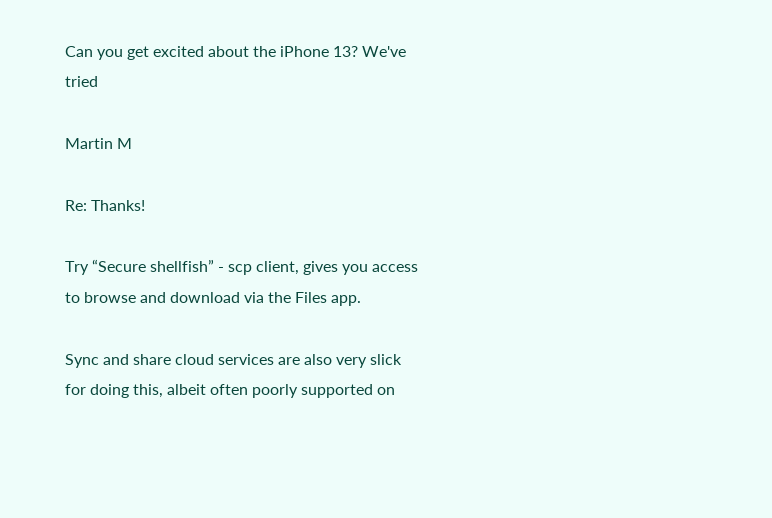Can you get excited about the iPhone 13? We've tried

Martin M

Re: Thanks!

Try “Secure shellfish” - scp client, gives you access to browse and download via the Files app.

Sync and share cloud services are also very slick for doing this, albeit often poorly supported on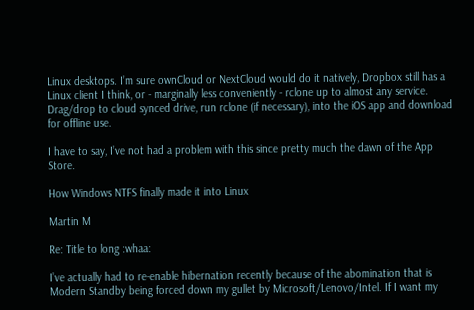Linux desktops. I’m sure ownCloud or NextCloud would do it natively, Dropbox still has a Linux client I think, or - marginally less conveniently - rclone up to almost any service. Drag/drop to cloud synced drive, run rclone (if necessary), into the iOS app and download for offline use.

I have to say, I’ve not had a problem with this since pretty much the dawn of the App Store.

How Windows NTFS finally made it into Linux

Martin M

Re: Title to long :whaa:

I’ve actually had to re-enable hibernation recently because of the abomination that is Modern Standby being forced down my gullet by Microsoft/Lenovo/Intel. If I want my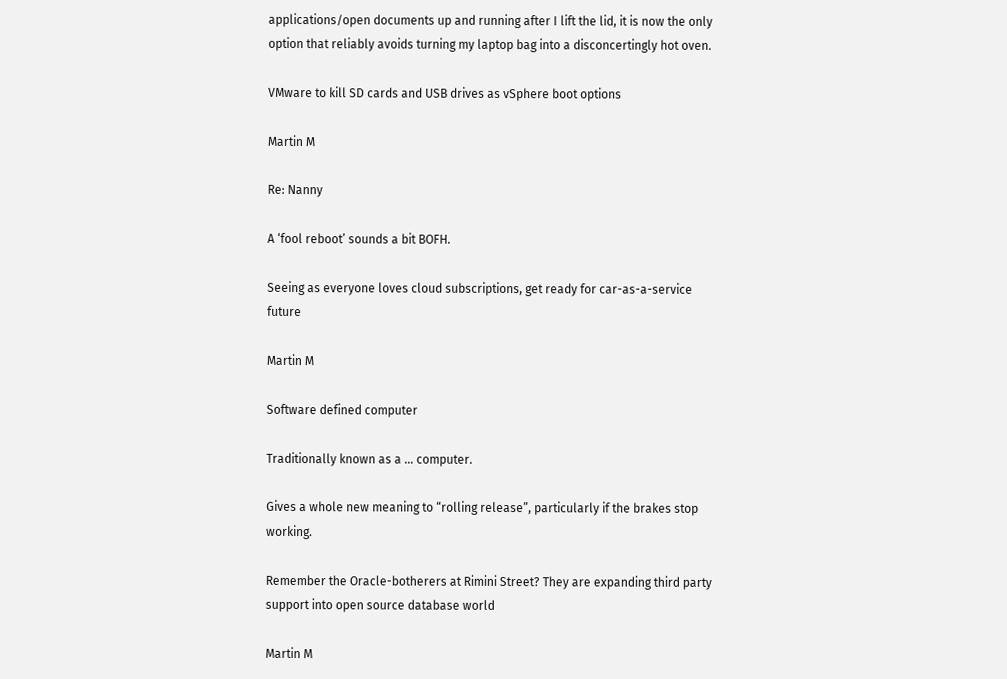applications/open documents up and running after I lift the lid, it is now the only option that reliably avoids turning my laptop bag into a disconcertingly hot oven.

VMware to kill SD cards and USB drives as vSphere boot options

Martin M

Re: Nanny

A ‘fool reboot’ sounds a bit BOFH.

Seeing as everyone loves cloud subscriptions, get ready for car-as-a-service future

Martin M

Software defined computer

Traditionally known as a … computer.

Gives a whole new meaning to “rolling release”, particularly if the brakes stop working.

Remember the Oracle-botherers at Rimini Street? They are expanding third party support into open source database world

Martin M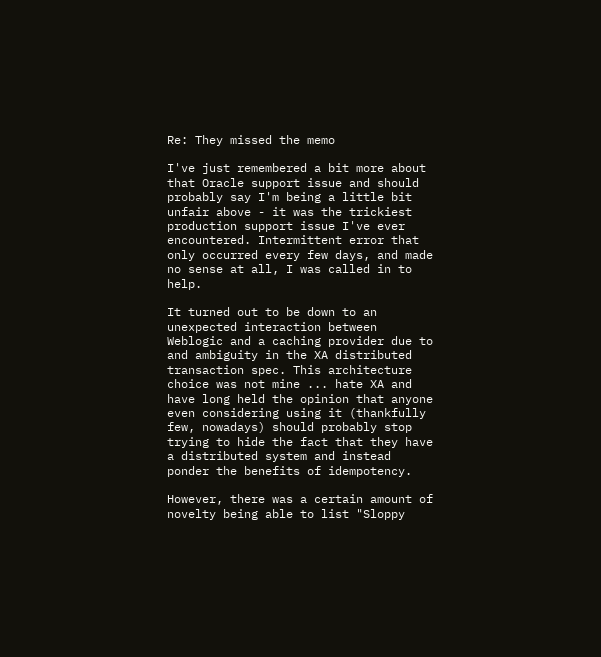Re: They missed the memo

I've just remembered a bit more about that Oracle support issue and should probably say I'm being a little bit unfair above - it was the trickiest production support issue I've ever encountered. Intermittent error that only occurred every few days, and made no sense at all, I was called in to help.

It turned out to be down to an unexpected interaction between Weblogic and a caching provider due to and ambiguity in the XA distributed transaction spec. This architecture choice was not mine ... hate XA and have long held the opinion that anyone even considering using it (thankfully few, nowadays) should probably stop trying to hide the fact that they have a distributed system and instead ponder the benefits of idempotency.

However, there was a certain amount of novelty being able to list "Sloppy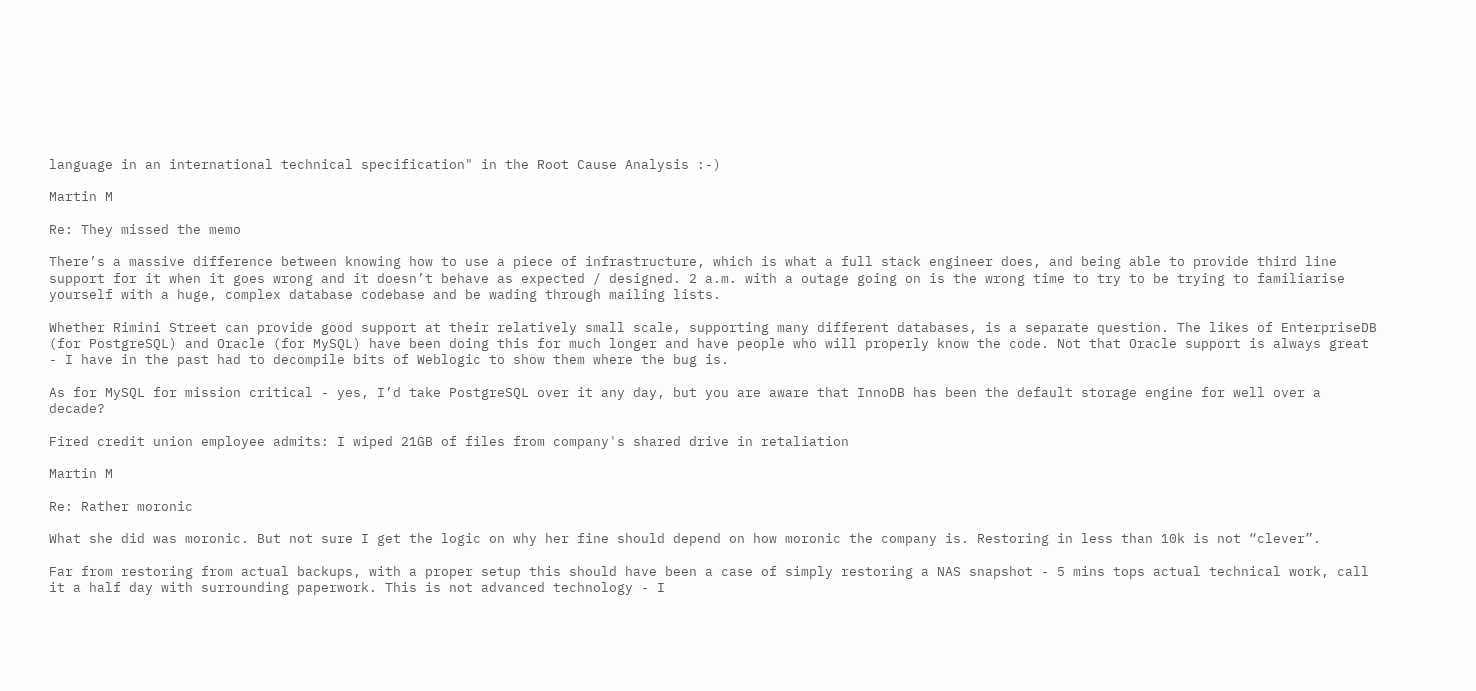language in an international technical specification" in the Root Cause Analysis :-)

Martin M

Re: They missed the memo

There’s a massive difference between knowing how to use a piece of infrastructure, which is what a full stack engineer does, and being able to provide third line support for it when it goes wrong and it doesn’t behave as expected / designed. 2 a.m. with a outage going on is the wrong time to try to be trying to familiarise yourself with a huge, complex database codebase and be wading through mailing lists.

Whether Rimini Street can provide good support at their relatively small scale, supporting many different databases, is a separate question. The likes of EnterpriseDB (for PostgreSQL) and Oracle (for MySQL) have been doing this for much longer and have people who will properly know the code. Not that Oracle support is always great - I have in the past had to decompile bits of Weblogic to show them where the bug is.

As for MySQL for mission critical - yes, I’d take PostgreSQL over it any day, but you are aware that InnoDB has been the default storage engine for well over a decade?

Fired credit union employee admits: I wiped 21GB of files from company's shared drive in retaliation

Martin M

Re: Rather moronic

What she did was moronic. But not sure I get the logic on why her fine should depend on how moronic the company is. Restoring in less than 10k is not “clever”.

Far from restoring from actual backups, with a proper setup this should have been a case of simply restoring a NAS snapshot - 5 mins tops actual technical work, call it a half day with surrounding paperwork. This is not advanced technology - I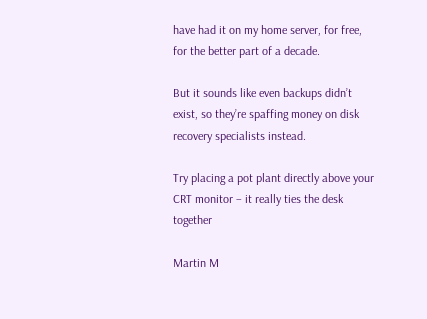have had it on my home server, for free, for the better part of a decade.

But it sounds like even backups didn’t exist, so they’re spaffing money on disk recovery specialists instead.

Try placing a pot plant directly above your CRT monitor – it really ties the desk together

Martin M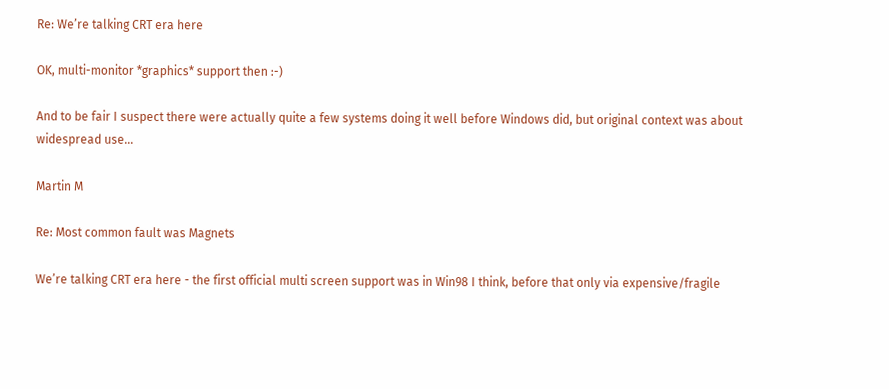Re: We’re talking CRT era here

OK, multi-monitor *graphics* support then :-)

And to be fair I suspect there were actually quite a few systems doing it well before Windows did, but original context was about widespread use…

Martin M

Re: Most common fault was Magnets

We’re talking CRT era here - the first official multi screen support was in Win98 I think, before that only via expensive/fragile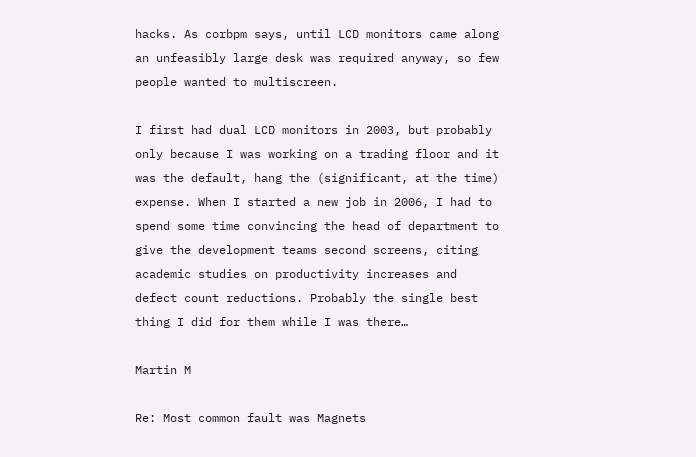hacks. As corbpm says, until LCD monitors came along an unfeasibly large desk was required anyway, so few people wanted to multiscreen.

I first had dual LCD monitors in 2003, but probably only because I was working on a trading floor and it was the default, hang the (significant, at the time) expense. When I started a new job in 2006, I had to spend some time convincing the head of department to give the development teams second screens, citing academic studies on productivity increases and defect count reductions. Probably the single best thing I did for them while I was there…

Martin M

Re: Most common fault was Magnets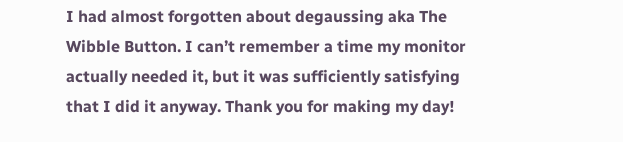I had almost forgotten about degaussing aka The Wibble Button. I can’t remember a time my monitor actually needed it, but it was sufficiently satisfying that I did it anyway. Thank you for making my day!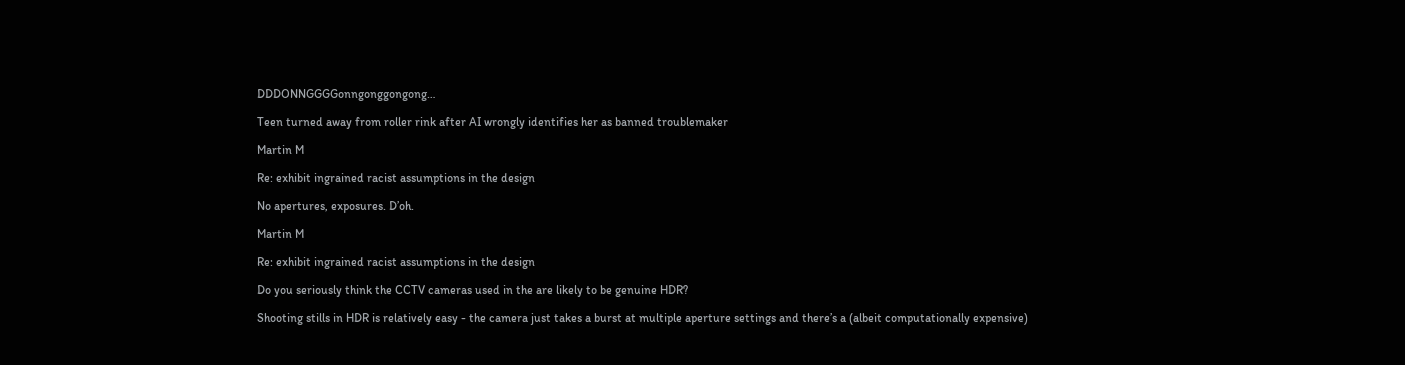DDDONNGGGGonngonggongong…

Teen turned away from roller rink after AI wrongly identifies her as banned troublemaker

Martin M

Re: exhibit ingrained racist assumptions in the design

No apertures, exposures. D’oh.

Martin M

Re: exhibit ingrained racist assumptions in the design

Do you seriously think the CCTV cameras used in the are likely to be genuine HDR?

Shooting stills in HDR is relatively easy - the camera just takes a burst at multiple aperture settings and there’s a (albeit computationally expensive)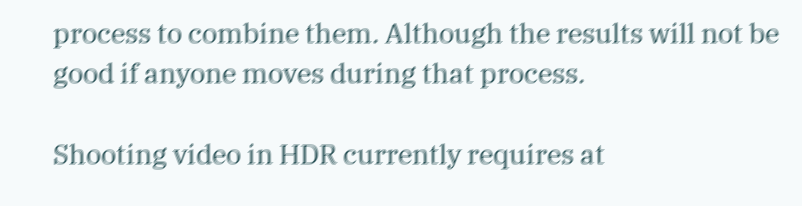process to combine them. Although the results will not be good if anyone moves during that process.

Shooting video in HDR currently requires at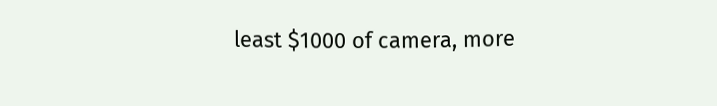least $1000 of camera, more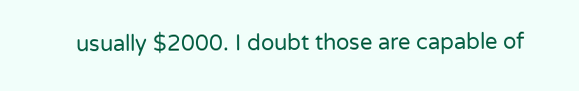usually $2000. I doubt those are capable of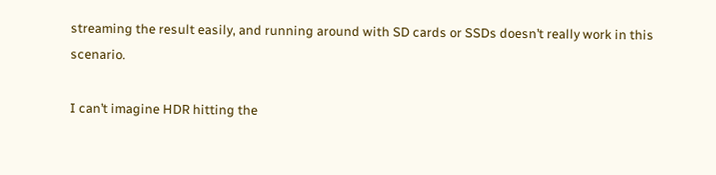streaming the result easily, and running around with SD cards or SSDs doesn’t really work in this scenario.

I can’t imagine HDR hitting the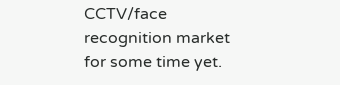CCTV/face recognition market for some time yet.